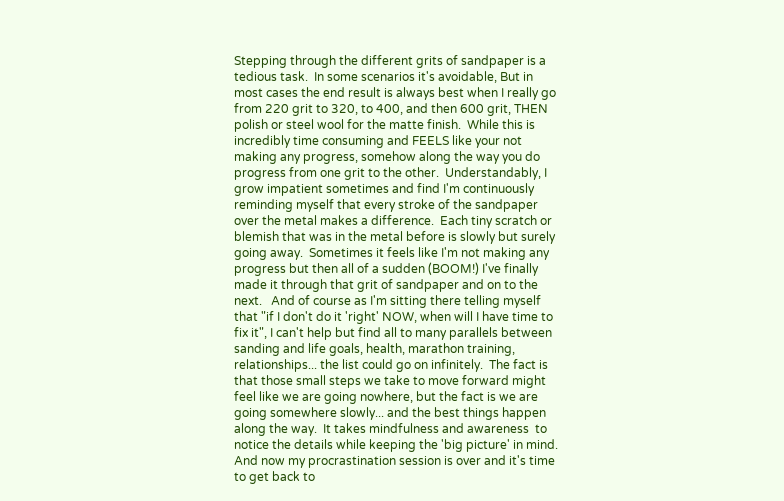Stepping through the different grits of sandpaper is a tedious task.  In some scenarios it's avoidable, But in most cases the end result is always best when I really go from 220 grit to 320, to 400, and then 600 grit, THEN polish or steel wool for the matte finish.  While this is incredibly time consuming and FEELS like your not making any progress, somehow along the way you do progress from one grit to the other.  Understandably, I grow impatient sometimes and find I'm continuously reminding myself that every stroke of the sandpaper over the metal makes a difference.  Each tiny scratch or blemish that was in the metal before is slowly but surely going away.  Sometimes it feels like I'm not making any progress but then all of a sudden (BOOM!) I've finally made it through that grit of sandpaper and on to the next.   And of course as I'm sitting there telling myself that "if I don't do it 'right' NOW, when will I have time to fix it", I can't help but find all to many parallels between sanding and life goals, health, marathon training, relationships... the list could go on infinitely.  The fact is that those small steps we take to move forward might feel like we are going nowhere, but the fact is we are going somewhere slowly... and the best things happen along the way.  It takes mindfulness and awareness  to notice the details while keeping the 'big picture' in mind.  And now my procrastination session is over and it's time to get back to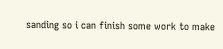sanding so i can finish some work to make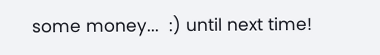some money...  :) until next time!